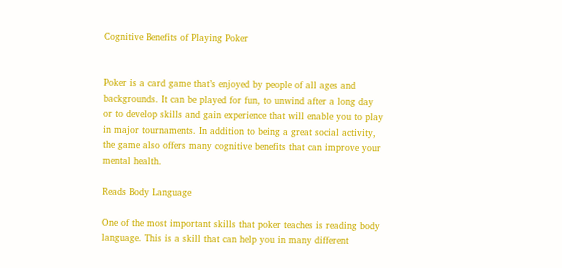Cognitive Benefits of Playing Poker


Poker is a card game that’s enjoyed by people of all ages and backgrounds. It can be played for fun, to unwind after a long day or to develop skills and gain experience that will enable you to play in major tournaments. In addition to being a great social activity, the game also offers many cognitive benefits that can improve your mental health.

Reads Body Language

One of the most important skills that poker teaches is reading body language. This is a skill that can help you in many different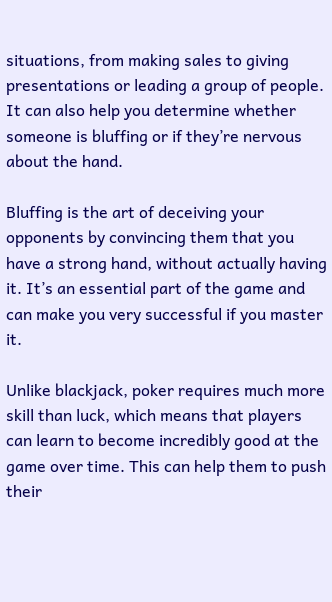situations, from making sales to giving presentations or leading a group of people. It can also help you determine whether someone is bluffing or if they’re nervous about the hand.

Bluffing is the art of deceiving your opponents by convincing them that you have a strong hand, without actually having it. It’s an essential part of the game and can make you very successful if you master it.

Unlike blackjack, poker requires much more skill than luck, which means that players can learn to become incredibly good at the game over time. This can help them to push their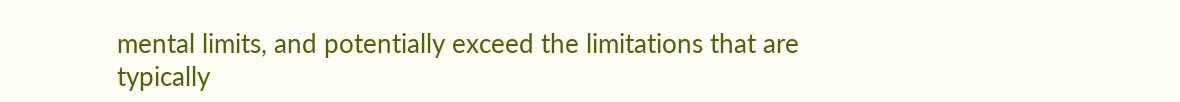mental limits, and potentially exceed the limitations that are typically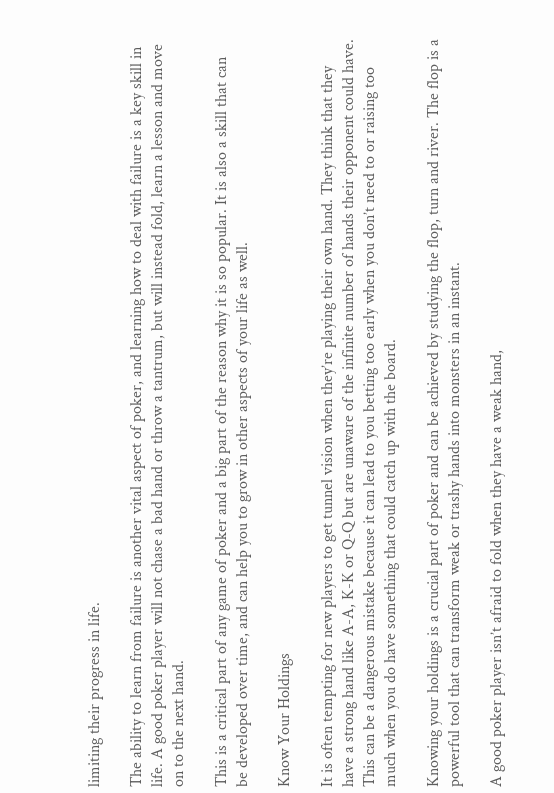limiting their progress in life.

The ability to learn from failure is another vital aspect of poker, and learning how to deal with failure is a key skill in life. A good poker player will not chase a bad hand or throw a tantrum, but will instead fold, learn a lesson and move on to the next hand.

This is a critical part of any game of poker and a big part of the reason why it is so popular. It is also a skill that can be developed over time, and can help you to grow in other aspects of your life as well.

Know Your Holdings

It is often tempting for new players to get tunnel vision when they’re playing their own hand. They think that they have a strong hand like A-A, K-K or Q-Q but are unaware of the infinite number of hands their opponent could have. This can be a dangerous mistake because it can lead to you betting too early when you don’t need to or raising too much when you do have something that could catch up with the board.

Knowing your holdings is a crucial part of poker and can be achieved by studying the flop, turn and river. The flop is a powerful tool that can transform weak or trashy hands into monsters in an instant.

A good poker player isn’t afraid to fold when they have a weak hand,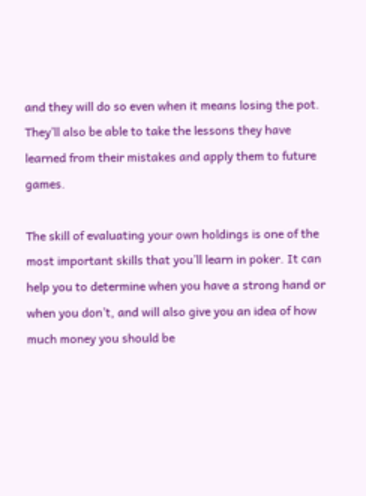and they will do so even when it means losing the pot. They’ll also be able to take the lessons they have learned from their mistakes and apply them to future games.

The skill of evaluating your own holdings is one of the most important skills that you’ll learn in poker. It can help you to determine when you have a strong hand or when you don’t, and will also give you an idea of how much money you should be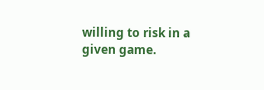willing to risk in a given game.